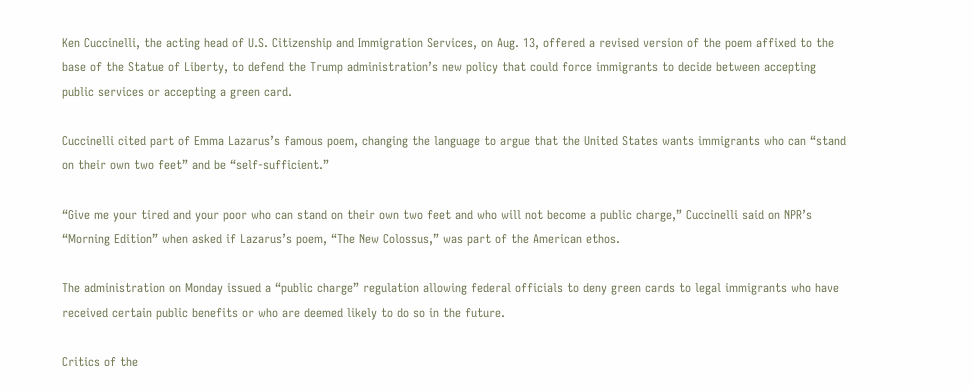Ken Cuccinelli, the acting head of U.S. Citizenship and Immigration Services, on Aug. 13, offered a revised version of the poem affixed to the base of the Statue of Liberty, to defend the Trump administration’s new policy that could force immigrants to decide between accepting public services or accepting a green card.

Cuccinelli cited part of Emma Lazarus’s famous poem, changing the language to argue that the United States wants immigrants who can “stand on their own two feet” and be “self-sufficient.”

“Give me your tired and your poor who can stand on their own two feet and who will not become a public charge,” Cuccinelli said on NPR’s “Morning Edition” when asked if Lazarus’s poem, “The New Colossus,” was part of the American ethos.

The administration on Monday issued a “public charge” regulation allowing federal officials to deny green cards to legal immigrants who have received certain public benefits or who are deemed likely to do so in the future.

Critics of the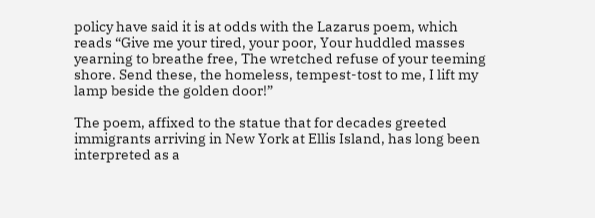policy have said it is at odds with the Lazarus poem, which reads “Give me your tired, your poor, Your huddled masses yearning to breathe free, The wretched refuse of your teeming shore. Send these, the homeless, tempest-tost to me, I lift my lamp beside the golden door!”

The poem, affixed to the statue that for decades greeted immigrants arriving in New York at Ellis Island, has long been interpreted as a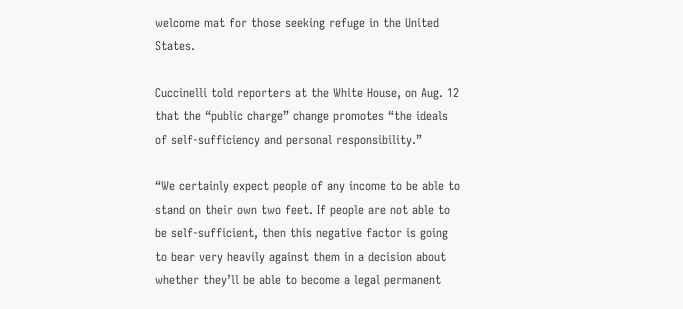welcome mat for those seeking refuge in the United States.

Cuccinelli told reporters at the White House, on Aug. 12 that the “public charge” change promotes “the ideals of self-sufficiency and personal responsibility.”

“We certainly expect people of any income to be able to stand on their own two feet. If people are not able to be self-sufficient, then this negative factor is going to bear very heavily against them in a decision about whether they’ll be able to become a legal permanent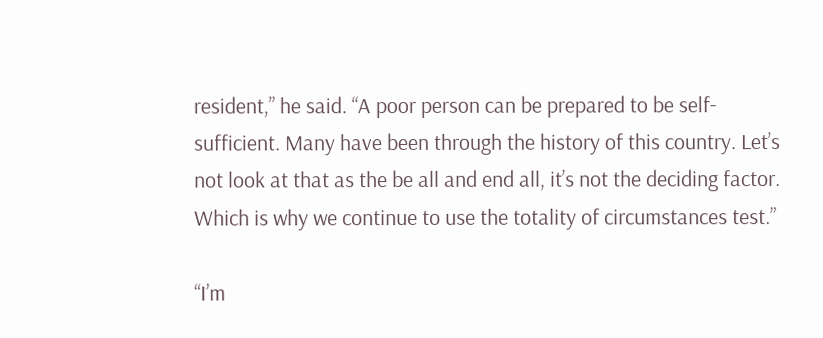resident,” he said. “A poor person can be prepared to be self-sufficient. Many have been through the history of this country. Let’s not look at that as the be all and end all, it’s not the deciding factor. Which is why we continue to use the totality of circumstances test.”

“I’m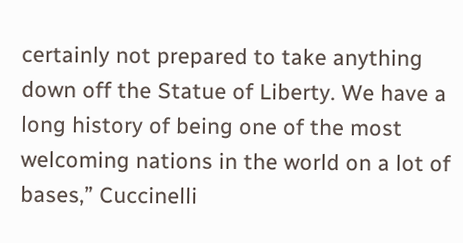certainly not prepared to take anything down off the Statue of Liberty. We have a long history of being one of the most welcoming nations in the world on a lot of bases,” Cuccinelli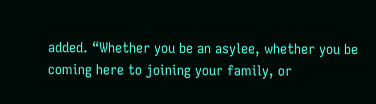added. “Whether you be an asylee, whether you be coming here to joining your family, or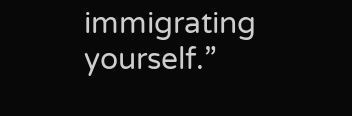immigrating yourself.”